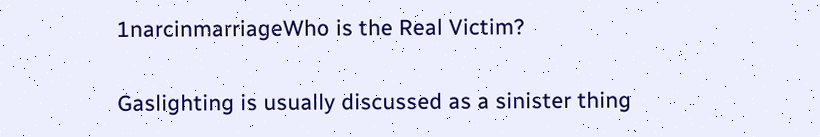1narcinmarriageWho is the Real Victim?

Gaslighting is usually discussed as a sinister thing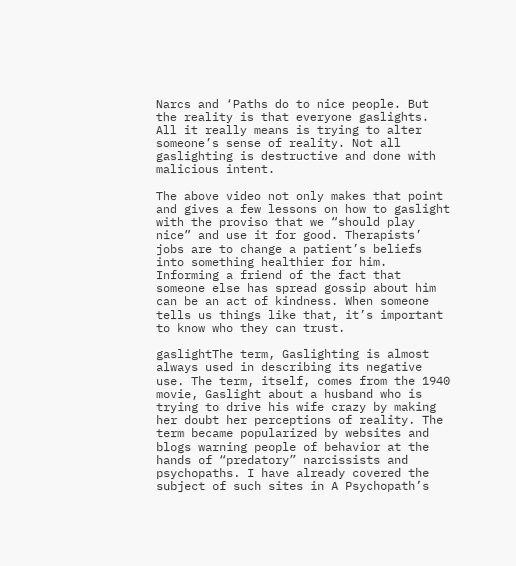Narcs and ‘Paths do to nice people. But the reality is that everyone gaslights. All it really means is trying to alter someone’s sense of reality. Not all gaslighting is destructive and done with malicious intent.

The above video not only makes that point and gives a few lessons on how to gaslight with the proviso that we “should play nice” and use it for good. Therapists’ jobs are to change a patient’s beliefs into something healthier for him. Informing a friend of the fact that someone else has spread gossip about him can be an act of kindness. When someone tells us things like that, it’s important to know who they can trust.

gaslightThe term, Gaslighting is almost always used in describing its negative use. The term, itself, comes from the 1940 movie, Gaslight about a husband who is trying to drive his wife crazy by making her doubt her perceptions of reality. The term became popularized by websites and blogs warning people of behavior at the hands of “predatory” narcissists and psychopaths. I have already covered the subject of such sites in A Psychopath’s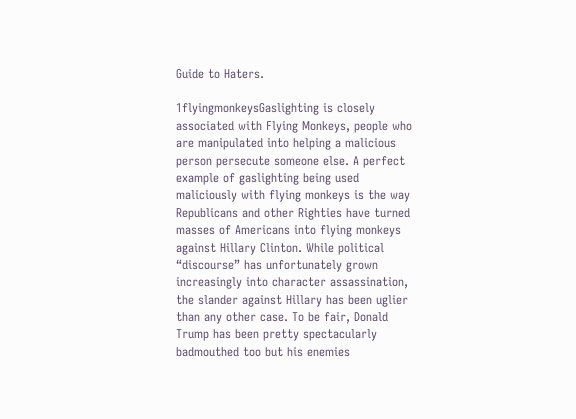Guide to Haters.

1flyingmonkeysGaslighting is closely associated with Flying Monkeys, people who are manipulated into helping a malicious person persecute someone else. A perfect example of gaslighting being used maliciously with flying monkeys is the way Republicans and other Righties have turned masses of Americans into flying monkeys against Hillary Clinton. While political “discourse” has unfortunately grown increasingly into character assassination, the slander against Hillary has been uglier than any other case. To be fair, Donald Trump has been pretty spectacularly badmouthed too but his enemies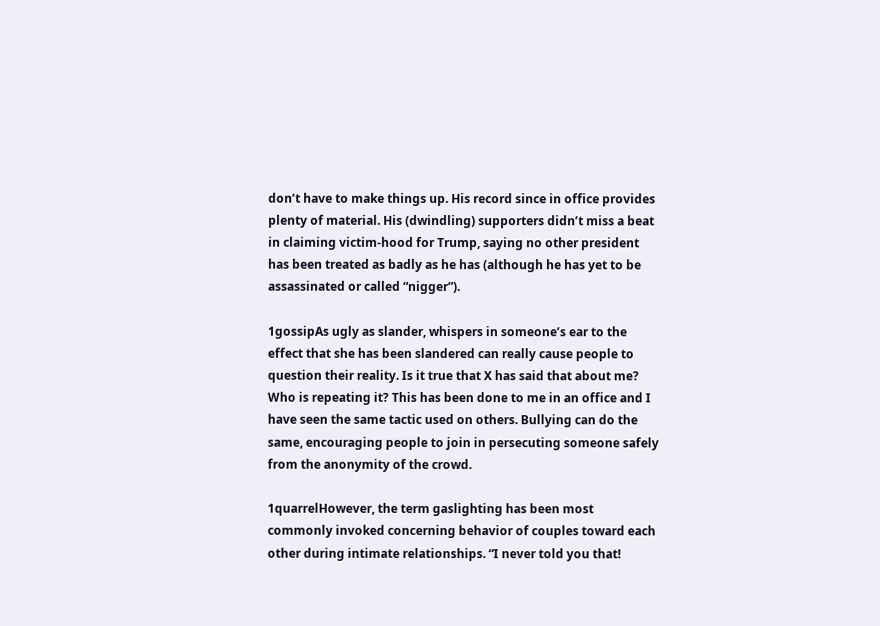don’t have to make things up. His record since in office provides plenty of material. His (dwindling) supporters didn’t miss a beat in claiming victim-hood for Trump, saying no other president has been treated as badly as he has (although he has yet to be assassinated or called “nigger”).

1gossipAs ugly as slander, whispers in someone’s ear to the effect that she has been slandered can really cause people to question their reality. Is it true that X has said that about me? Who is repeating it? This has been done to me in an office and I have seen the same tactic used on others. Bullying can do the same, encouraging people to join in persecuting someone safely from the anonymity of the crowd.

1quarrelHowever, the term gaslighting has been most commonly invoked concerning behavior of couples toward each other during intimate relationships. “I never told you that!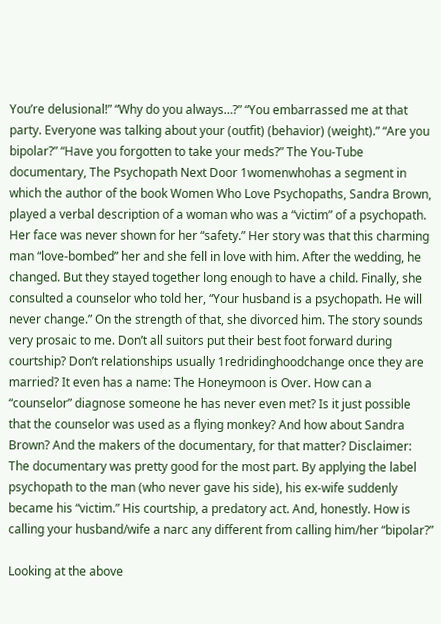You’re delusional!” “Why do you always…?” “You embarrassed me at that party. Everyone was talking about your (outfit) (behavior) (weight).” “Are you bipolar?” “Have you forgotten to take your meds?” The You-Tube documentary, The Psychopath Next Door 1womenwhohas a segment in which the author of the book Women Who Love Psychopaths, Sandra Brown, played a verbal description of a woman who was a “victim” of a psychopath. Her face was never shown for her “safety.” Her story was that this charming man “love-bombed” her and she fell in love with him. After the wedding, he changed. But they stayed together long enough to have a child. Finally, she consulted a counselor who told her, “Your husband is a psychopath. He will never change.” On the strength of that, she divorced him. The story sounds very prosaic to me. Don’t all suitors put their best foot forward during courtship? Don’t relationships usually 1redridinghoodchange once they are married? It even has a name: The Honeymoon is Over. How can a “counselor” diagnose someone he has never even met? Is it just possible that the counselor was used as a flying monkey? And how about Sandra Brown? And the makers of the documentary, for that matter? Disclaimer: The documentary was pretty good for the most part. By applying the label psychopath to the man (who never gave his side), his ex-wife suddenly became his “victim.” His courtship, a predatory act. And, honestly. How is calling your husband/wife a narc any different from calling him/her “bipolar?”

Looking at the above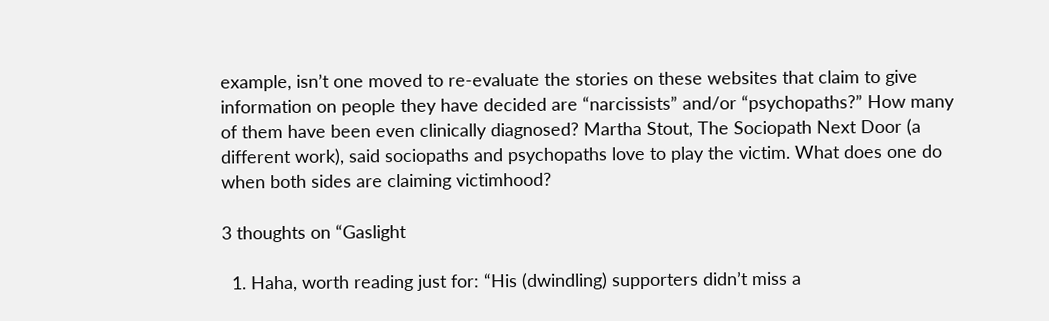example, isn’t one moved to re-evaluate the stories on these websites that claim to give information on people they have decided are “narcissists” and/or “psychopaths?” How many of them have been even clinically diagnosed? Martha Stout, The Sociopath Next Door (a different work), said sociopaths and psychopaths love to play the victim. What does one do when both sides are claiming victimhood?

3 thoughts on “Gaslight

  1. Haha, worth reading just for: “His (dwindling) supporters didn’t miss a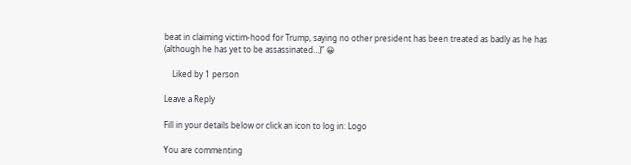beat in claiming victim-hood for Trump, saying no other president has been treated as badly as he has (although he has yet to be assassinated…)” 😀

    Liked by 1 person

Leave a Reply

Fill in your details below or click an icon to log in: Logo

You are commenting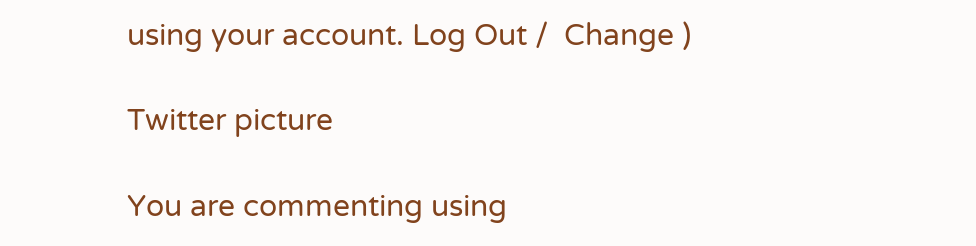using your account. Log Out /  Change )

Twitter picture

You are commenting using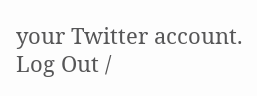your Twitter account. Log Out /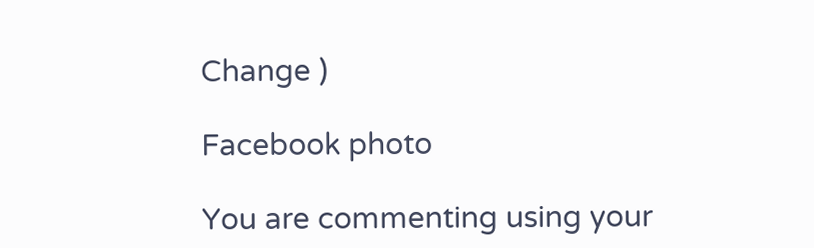Change )

Facebook photo

You are commenting using your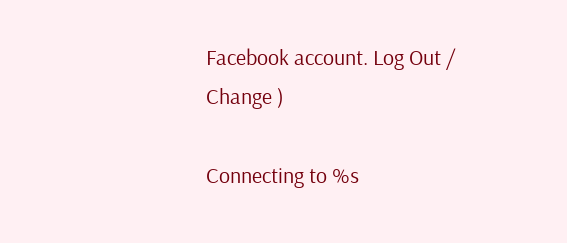Facebook account. Log Out /  Change )

Connecting to %s